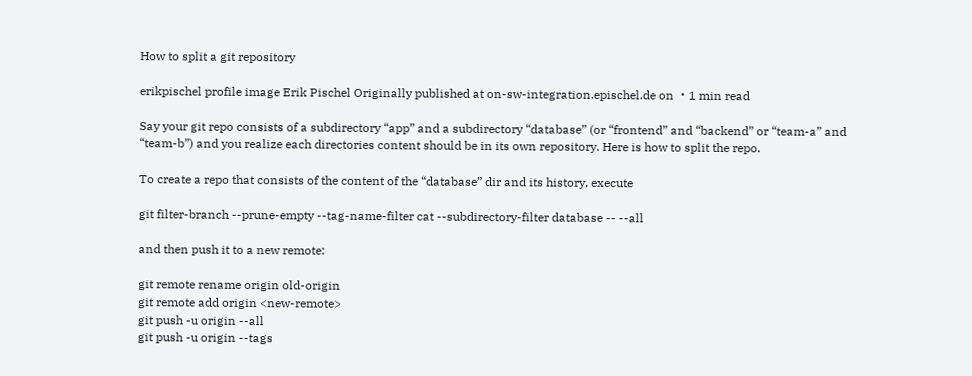How to split a git repository

erikpischel profile image Erik Pischel Originally published at on-sw-integration.epischel.de on ・1 min read

Say your git repo consists of a subdirectory “app” and a subdirectory “database” (or “frontend” and “backend” or “team-a” and “team-b”) and you realize each directories content should be in its own repository. Here is how to split the repo.

To create a repo that consists of the content of the “database” dir and its history, execute

git filter-branch --prune-empty --tag-name-filter cat --subdirectory-filter database -- --all

and then push it to a new remote:

git remote rename origin old-origin
git remote add origin <new-remote>
git push -u origin --all
git push -u origin --tags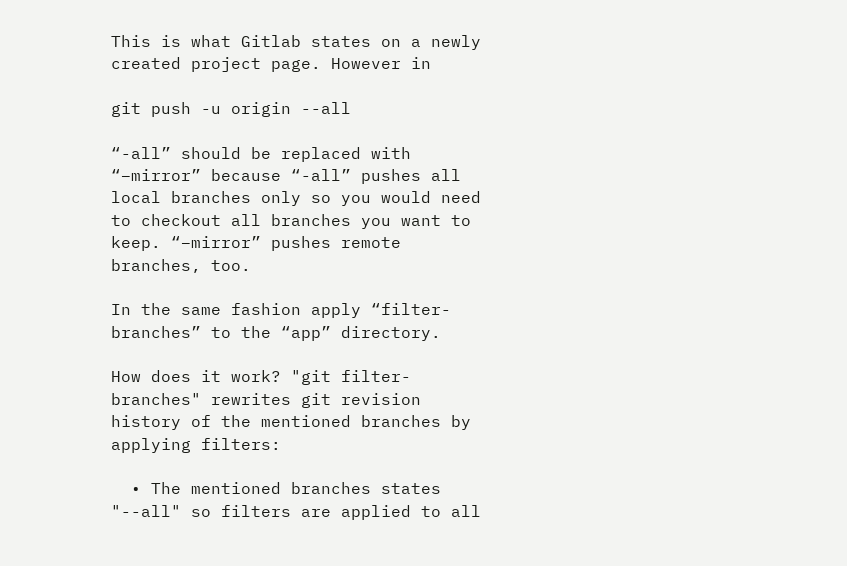This is what Gitlab states on a newly created project page. However in

git push -u origin --all

“-all” should be replaced with “–mirror” because “-all” pushes all local branches only so you would need to checkout all branches you want to keep. “–mirror” pushes remote branches, too.

In the same fashion apply “filter-branches” to the “app” directory.

How does it work? "git filter-branches" rewrites git revision history of the mentioned branches by applying filters:

  • The mentioned branches states "--all" so filters are applied to all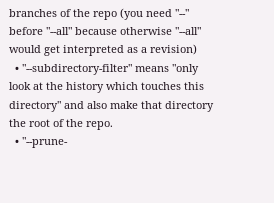branches of the repo (you need "--" before "--all" because otherwise "--all" would get interpreted as a revision)
  • "--subdirectory-filter" means "only look at the history which touches this directory" and also make that directory the root of the repo.
  • "--prune-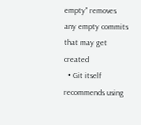empty" removes any empty commits that may get created
  • Git itself recommends using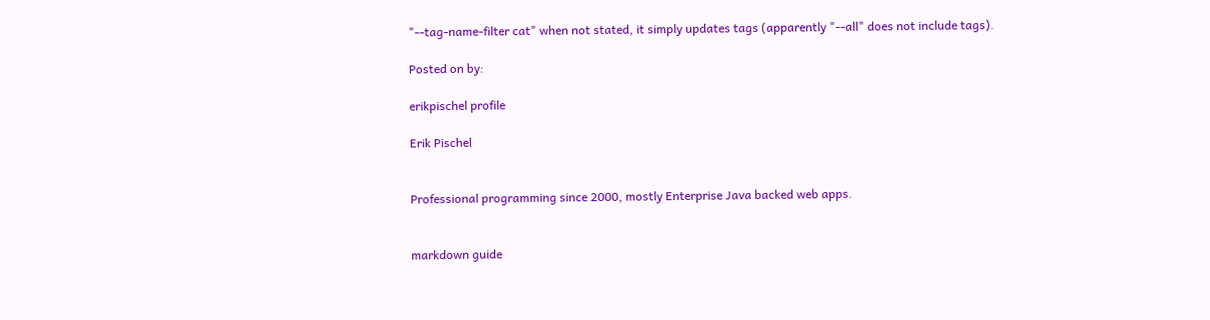"--tag-name-filter cat" when not stated, it simply updates tags (apparently "--all" does not include tags).

Posted on by:

erikpischel profile

Erik Pischel


Professional programming since 2000, mostly Enterprise Java backed web apps.


markdown guide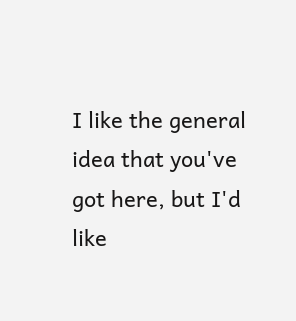I like the general idea that you've got here, but I'd like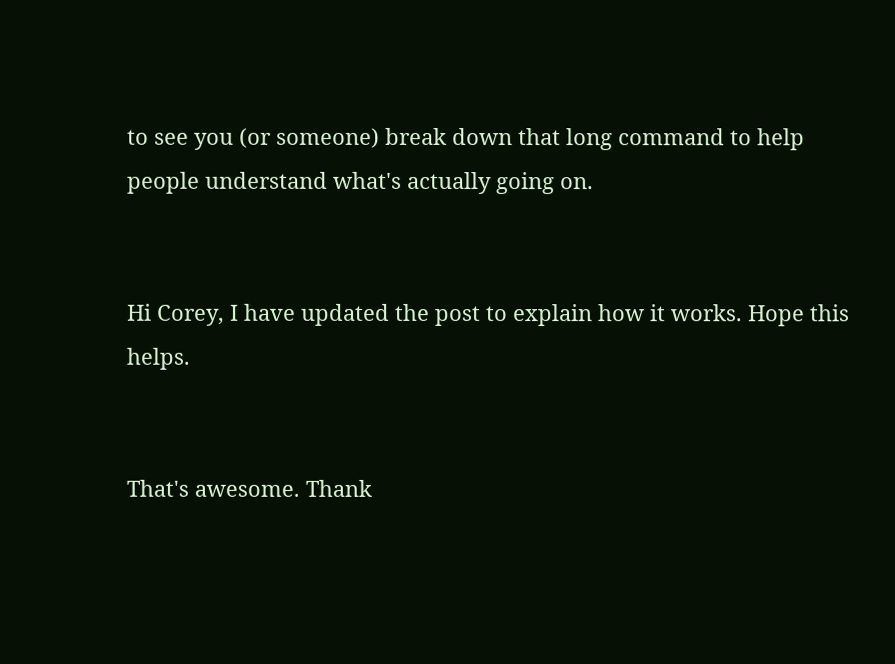to see you (or someone) break down that long command to help people understand what's actually going on.


Hi Corey, I have updated the post to explain how it works. Hope this helps.


That's awesome. Thank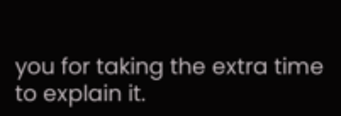you for taking the extra time to explain it.